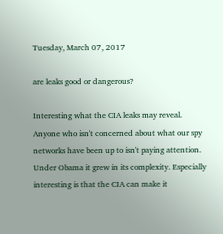Tuesday, March 07, 2017

are leaks good or dangerous?

Interesting what the CIA leaks may reveal. Anyone who isn't concerned about what our spy networks have been up to isn't paying attention. Under Obama it grew in its complexity. Especially interesting is that the CIA can make it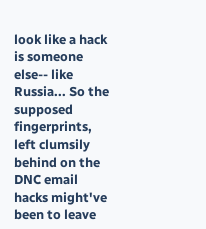look like a hack is someone else-- like Russia... So the supposed fingerprints, left clumsily behind on the DNC email hacks might've been to leave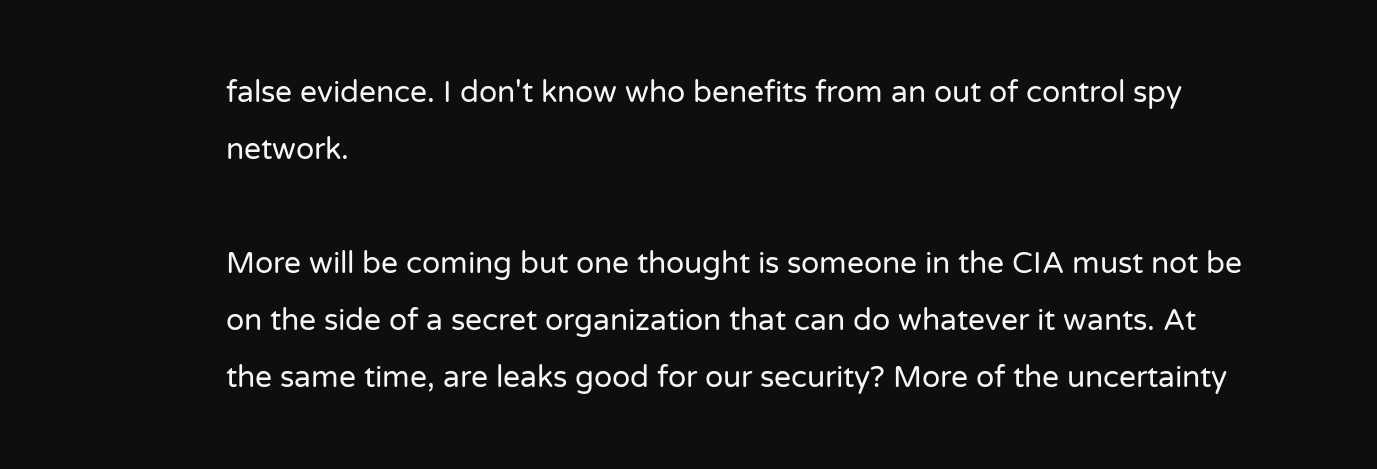false evidence. I don't know who benefits from an out of control spy network.

More will be coming but one thought is someone in the CIA must not be on the side of a secret organization that can do whatever it wants. At the same time, are leaks good for our security? More of the uncertainty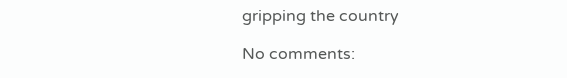gripping the country

No comments: